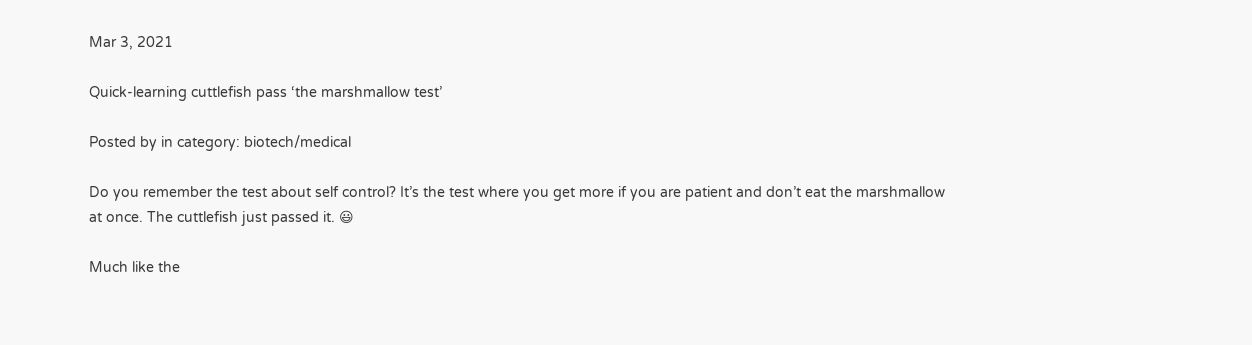Mar 3, 2021

Quick-learning cuttlefish pass ‘the marshmallow test’

Posted by in category: biotech/medical

Do you remember the test about self control? It’s the test where you get more if you are patient and don’t eat the marshmallow at once. The cuttlefish just passed it. 😃

Much like the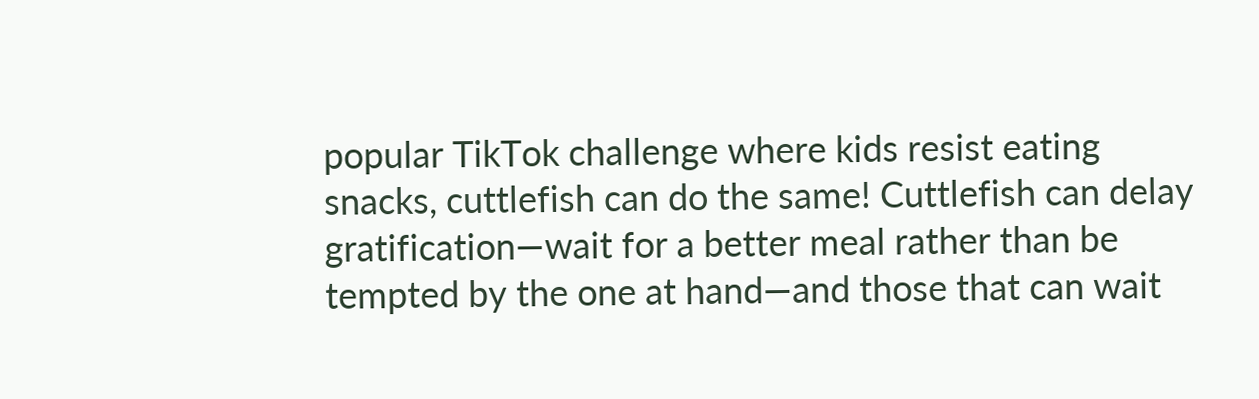popular TikTok challenge where kids resist eating snacks, cuttlefish can do the same! Cuttlefish can delay gratification—wait for a better meal rather than be tempted by the one at hand—and those that can wait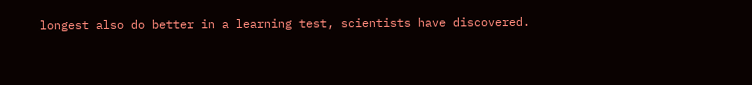longest also do better in a learning test, scientists have discovered.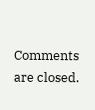Comments are closed.